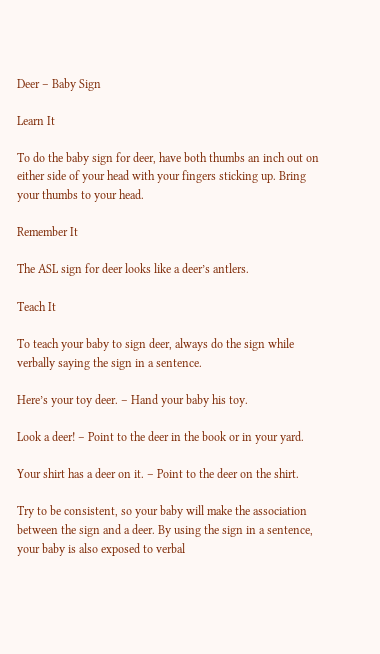Deer – Baby Sign

Learn It

To do the baby sign for deer, have both thumbs an inch out on either side of your head with your fingers sticking up. Bring your thumbs to your head.

Remember It

The ASL sign for deer looks like a deer’s antlers.

Teach It

To teach your baby to sign deer, always do the sign while verbally saying the sign in a sentence.

Here’s your toy deer. – Hand your baby his toy.

Look a deer! – Point to the deer in the book or in your yard.

Your shirt has a deer on it. – Point to the deer on the shirt.

Try to be consistent, so your baby will make the association between the sign and a deer. By using the sign in a sentence, your baby is also exposed to verbal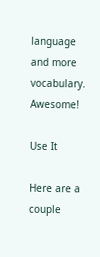language and more vocabulary. Awesome!

Use It

Here are a couple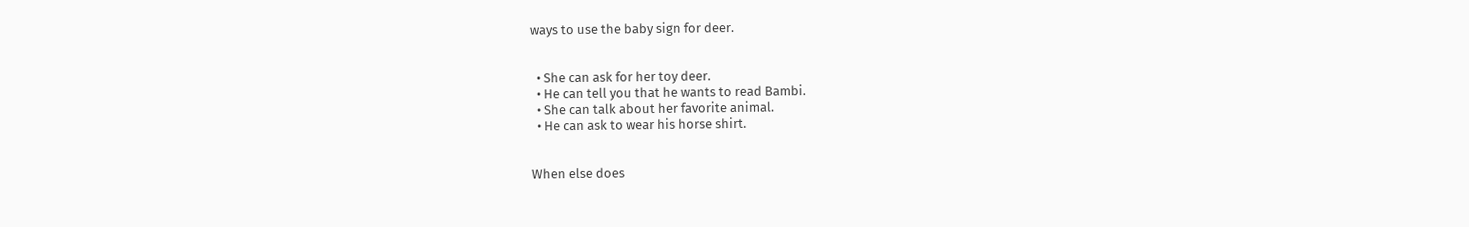ways to use the baby sign for deer.


  • She can ask for her toy deer.
  • He can tell you that he wants to read Bambi.
  • She can talk about her favorite animal.
  • He can ask to wear his horse shirt.


When else does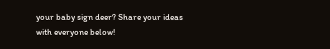your baby sign deer? Share your ideas with everyone below!